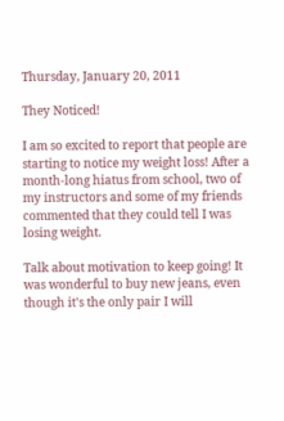Thursday, January 20, 2011

They Noticed!

I am so excited to report that people are starting to notice my weight loss! After a month-long hiatus from school, two of my instructors and some of my friends commented that they could tell I was losing weight.

Talk about motivation to keep going! It was wonderful to buy new jeans, even though it's the only pair I will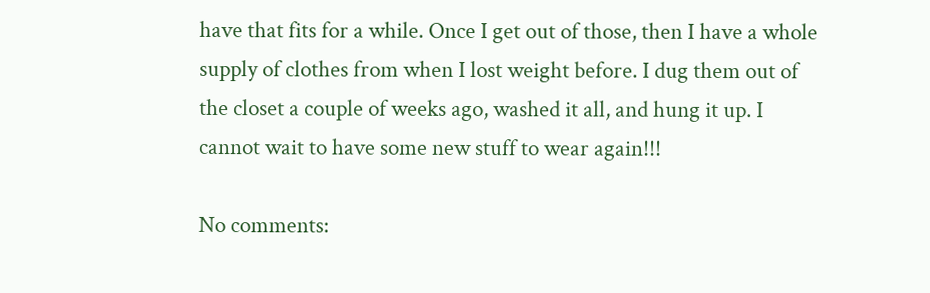have that fits for a while. Once I get out of those, then I have a whole supply of clothes from when I lost weight before. I dug them out of the closet a couple of weeks ago, washed it all, and hung it up. I cannot wait to have some new stuff to wear again!!!

No comments: